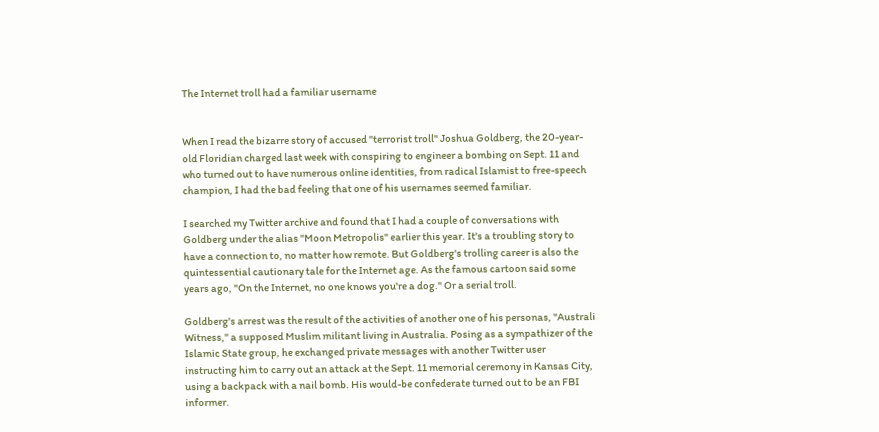The Internet troll had a familiar username


When I read the bizarre story of accused "terrorist troll" Joshua Goldberg, the 20-year-old Floridian charged last week with conspiring to engineer a bombing on Sept. 11 and who turned out to have numerous online identities, from radical Islamist to free-speech champion, I had the bad feeling that one of his usernames seemed familiar.

I searched my Twitter archive and found that I had a couple of conversations with Goldberg under the alias "Moon Metropolis" earlier this year. It's a troubling story to have a connection to, no matter how remote. But Goldberg's trolling career is also the quintessential cautionary tale for the Internet age. As the famous cartoon said some years ago, "On the Internet, no one knows you're a dog." Or a serial troll.

Goldberg's arrest was the result of the activities of another one of his personas, "Australi Witness," a supposed Muslim militant living in Australia. Posing as a sympathizer of the Islamic State group, he exchanged private messages with another Twitter user instructing him to carry out an attack at the Sept. 11 memorial ceremony in Kansas City, using a backpack with a nail bomb. His would-be confederate turned out to be an FBI informer.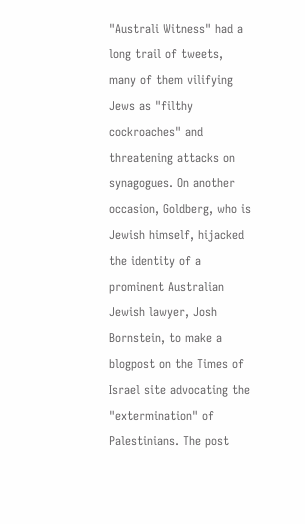"Australi Witness" had a long trail of tweets, many of them vilifying Jews as "filthy cockroaches" and threatening attacks on synagogues. On another occasion, Goldberg, who is Jewish himself, hijacked the identity of a prominent Australian Jewish lawyer, Josh Bornstein, to make a blogpost on the Times of Israel site advocating the "extermination" of Palestinians. The post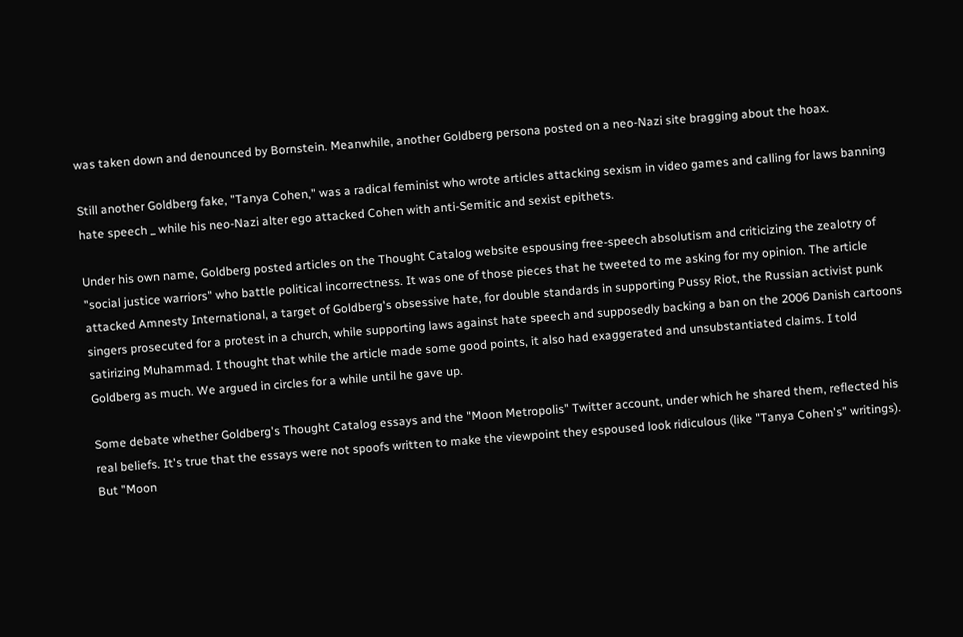was taken down and denounced by Bornstein. Meanwhile, another Goldberg persona posted on a neo-Nazi site bragging about the hoax.

Still another Goldberg fake, "Tanya Cohen," was a radical feminist who wrote articles attacking sexism in video games and calling for laws banning hate speech _ while his neo-Nazi alter ego attacked Cohen with anti-Semitic and sexist epithets.

Under his own name, Goldberg posted articles on the Thought Catalog website espousing free-speech absolutism and criticizing the zealotry of "social justice warriors" who battle political incorrectness. It was one of those pieces that he tweeted to me asking for my opinion. The article attacked Amnesty International, a target of Goldberg's obsessive hate, for double standards in supporting Pussy Riot, the Russian activist punk singers prosecuted for a protest in a church, while supporting laws against hate speech and supposedly backing a ban on the 2006 Danish cartoons satirizing Muhammad. I thought that while the article made some good points, it also had exaggerated and unsubstantiated claims. I told Goldberg as much. We argued in circles for a while until he gave up.

Some debate whether Goldberg's Thought Catalog essays and the "Moon Metropolis" Twitter account, under which he shared them, reflected his real beliefs. It's true that the essays were not spoofs written to make the viewpoint they espoused look ridiculous (like "Tanya Cohen's" writings). But "Moon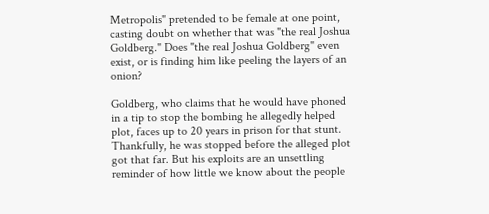Metropolis" pretended to be female at one point, casting doubt on whether that was "the real Joshua Goldberg." Does "the real Joshua Goldberg" even exist, or is finding him like peeling the layers of an onion?

Goldberg, who claims that he would have phoned in a tip to stop the bombing he allegedly helped plot, faces up to 20 years in prison for that stunt. Thankfully, he was stopped before the alleged plot got that far. But his exploits are an unsettling reminder of how little we know about the people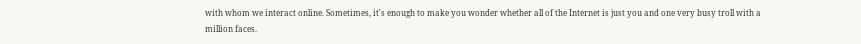with whom we interact online. Sometimes, it's enough to make you wonder whether all of the Internet is just you and one very busy troll with a million faces.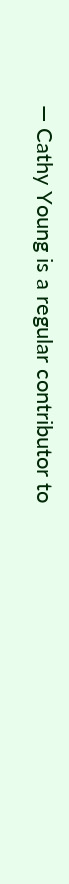— Cathy Young is a regular contributor to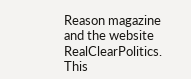Reason magazine and the website RealClearPolitics. This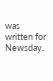was written for Newsday.